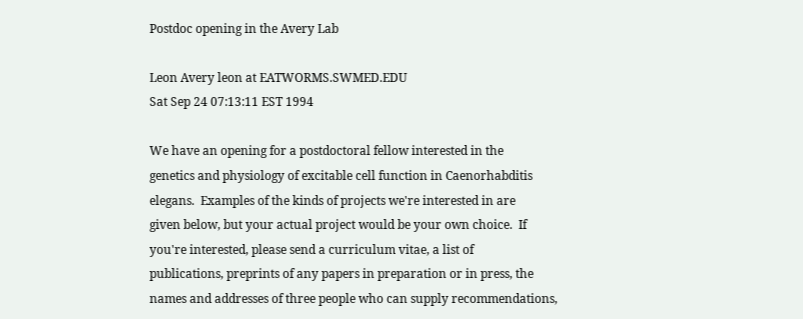Postdoc opening in the Avery Lab

Leon Avery leon at EATWORMS.SWMED.EDU
Sat Sep 24 07:13:11 EST 1994

We have an opening for a postdoctoral fellow interested in the
genetics and physiology of excitable cell function in Caenorhabditis
elegans.  Examples of the kinds of projects we're interested in are
given below, but your actual project would be your own choice.  If
you're interested, please send a curriculum vitae, a list of
publications, preprints of any papers in preparation or in press, the
names and addresses of three people who can supply recommendations,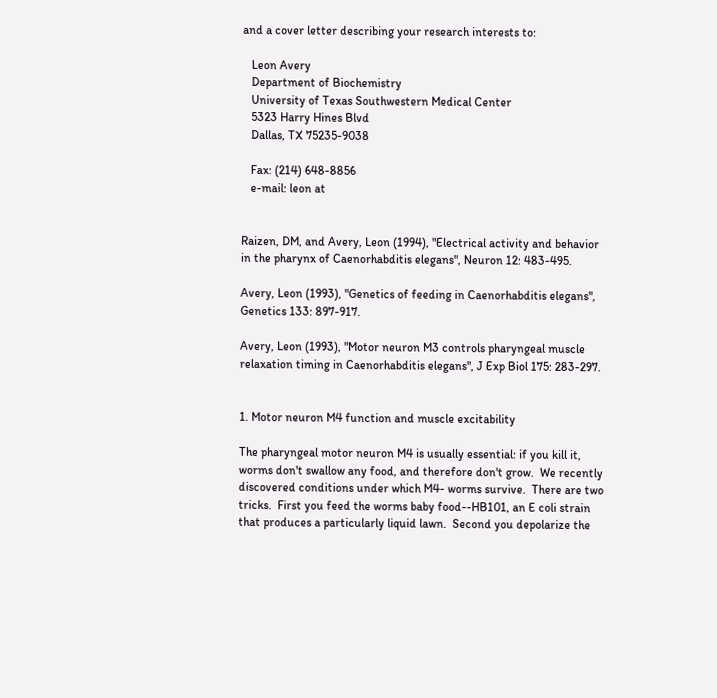and a cover letter describing your research interests to:

   Leon Avery
   Department of Biochemistry
   University of Texas Southwestern Medical Center
   5323 Harry Hines Blvd
   Dallas, TX 75235-9038

   Fax: (214) 648-8856
   e-mail: leon at


Raizen, DM, and Avery, Leon (1994), "Electrical activity and behavior
in the pharynx of Caenorhabditis elegans", Neuron 12: 483-495.

Avery, Leon (1993), "Genetics of feeding in Caenorhabditis elegans",
Genetics 133: 897-917.

Avery, Leon (1993), "Motor neuron M3 controls pharyngeal muscle
relaxation timing in Caenorhabditis elegans", J Exp Biol 175: 283-297.


1. Motor neuron M4 function and muscle excitability

The pharyngeal motor neuron M4 is usually essential: if you kill it,
worms don't swallow any food, and therefore don't grow.  We recently
discovered conditions under which M4- worms survive.  There are two
tricks.  First you feed the worms baby food--HB101, an E coli strain
that produces a particularly liquid lawn.  Second you depolarize the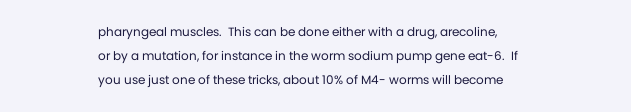pharyngeal muscles.  This can be done either with a drug, arecoline,
or by a mutation, for instance in the worm sodium pump gene eat-6.  If
you use just one of these tricks, about 10% of M4- worms will become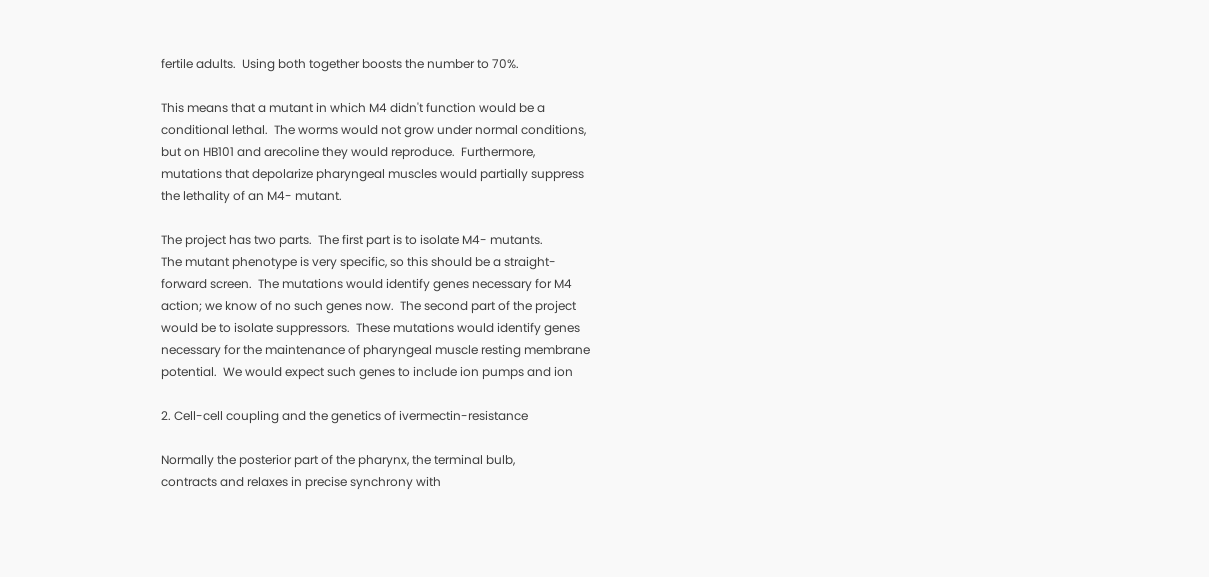fertile adults.  Using both together boosts the number to 70%.

This means that a mutant in which M4 didn't function would be a
conditional lethal.  The worms would not grow under normal conditions,
but on HB101 and arecoline they would reproduce.  Furthermore,
mutations that depolarize pharyngeal muscles would partially suppress
the lethality of an M4- mutant.

The project has two parts.  The first part is to isolate M4- mutants.
The mutant phenotype is very specific, so this should be a straight-
forward screen.  The mutations would identify genes necessary for M4
action; we know of no such genes now.  The second part of the project
would be to isolate suppressors.  These mutations would identify genes
necessary for the maintenance of pharyngeal muscle resting membrane
potential.  We would expect such genes to include ion pumps and ion

2. Cell-cell coupling and the genetics of ivermectin-resistance

Normally the posterior part of the pharynx, the terminal bulb,
contracts and relaxes in precise synchrony with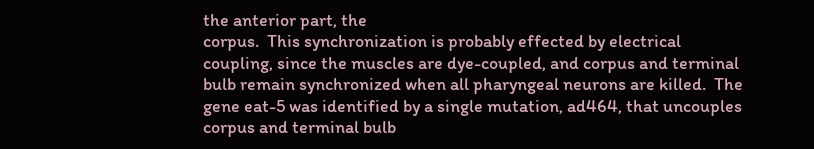the anterior part, the
corpus.  This synchronization is probably effected by electrical
coupling, since the muscles are dye-coupled, and corpus and terminal
bulb remain synchronized when all pharyngeal neurons are killed.  The
gene eat-5 was identified by a single mutation, ad464, that uncouples
corpus and terminal bulb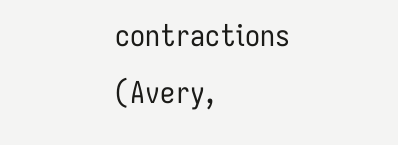contractions (Avery,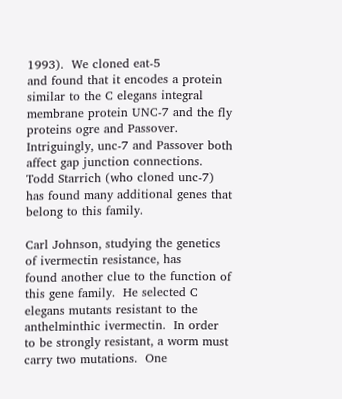1993).  We cloned eat-5
and found that it encodes a protein similar to the C elegans integral
membrane protein UNC-7 and the fly proteins ogre and Passover.
Intriguingly, unc-7 and Passover both affect gap junction connections.
Todd Starrich (who cloned unc-7) has found many additional genes that
belong to this family.

Carl Johnson, studying the genetics of ivermectin resistance, has
found another clue to the function of this gene family.  He selected C
elegans mutants resistant to the anthelminthic ivermectin.  In order
to be strongly resistant, a worm must carry two mutations.  One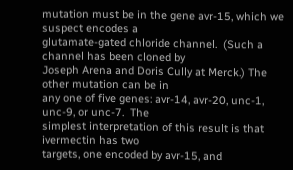mutation must be in the gene avr-15, which we suspect encodes a
glutamate-gated chloride channel.  (Such a channel has been cloned by
Joseph Arena and Doris Cully at Merck.) The other mutation can be in
any one of five genes: avr-14, avr-20, unc-1, unc-9, or unc-7.  The
simplest interpretation of this result is that ivermectin has two
targets, one encoded by avr-15, and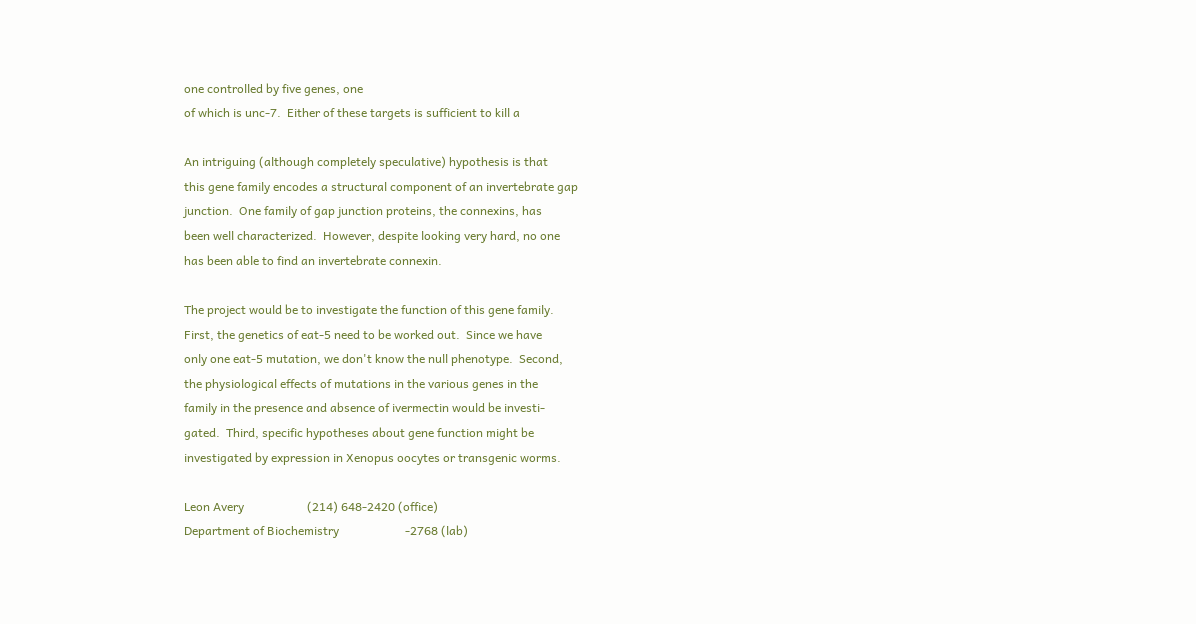one controlled by five genes, one
of which is unc-7.  Either of these targets is sufficient to kill a

An intriguing (although completely speculative) hypothesis is that
this gene family encodes a structural component of an invertebrate gap
junction.  One family of gap junction proteins, the connexins, has
been well characterized.  However, despite looking very hard, no one
has been able to find an invertebrate connexin.

The project would be to investigate the function of this gene family.
First, the genetics of eat-5 need to be worked out.  Since we have
only one eat-5 mutation, we don't know the null phenotype.  Second,
the physiological effects of mutations in the various genes in the
family in the presence and absence of ivermectin would be investi-
gated.  Third, specific hypotheses about gene function might be
investigated by expression in Xenopus oocytes or transgenic worms.

Leon Avery                     (214) 648-2420 (office)
Department of Biochemistry                      -2768 (lab)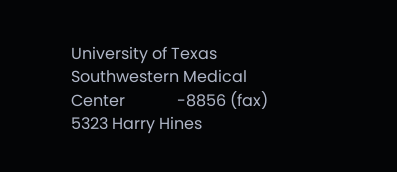University of Texas Southwestern Medical Center             -8856 (fax)
5323 Harry Hines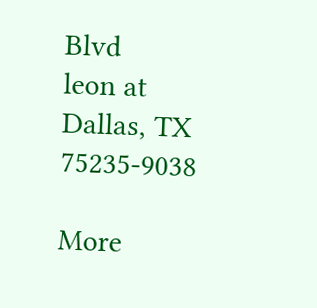Blvd                  leon at
Dallas, TX  75235-9038

More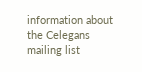information about the Celegans mailing list